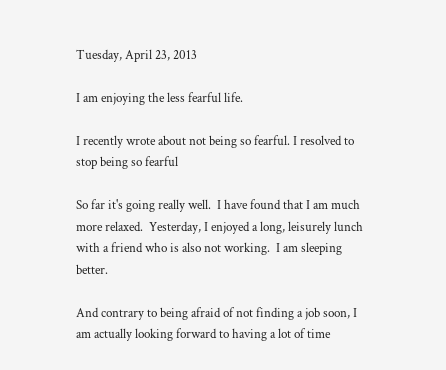Tuesday, April 23, 2013

I am enjoying the less fearful life.

I recently wrote about not being so fearful. I resolved to stop being so fearful

So far it's going really well.  I have found that I am much more relaxed.  Yesterday, I enjoyed a long, leisurely lunch with a friend who is also not working.  I am sleeping better.

And contrary to being afraid of not finding a job soon, I am actually looking forward to having a lot of time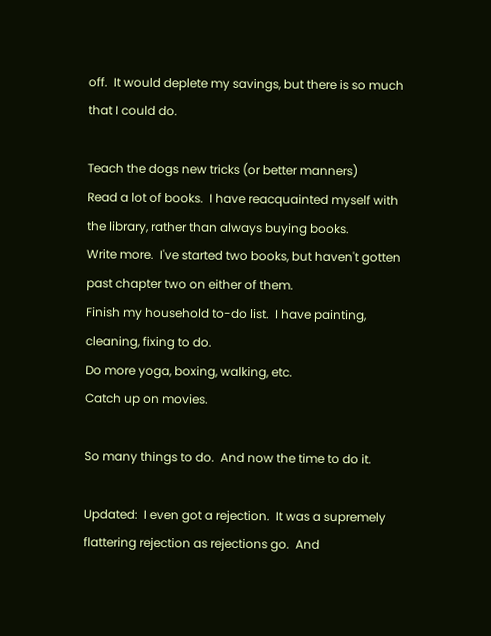off.  It would deplete my savings, but there is so much that I could do.

Teach the dogs new tricks (or better manners)
Read a lot of books.  I have reacquainted myself with the library, rather than always buying books.
Write more.  I've started two books, but haven't gotten past chapter two on either of them.
Finish my household to-do list.  I have painting, cleaning, fixing to do.
Do more yoga, boxing, walking, etc.
Catch up on movies.

So many things to do.  And now the time to do it.

Updated:  I even got a rejection.  It was a supremely flattering rejection as rejections go.  And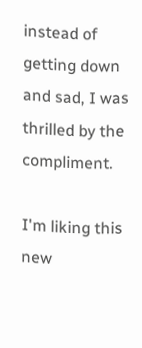instead of getting down and sad, I was thrilled by the compliment.

I'm liking this new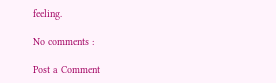feeling.

No comments :

Post a Comment